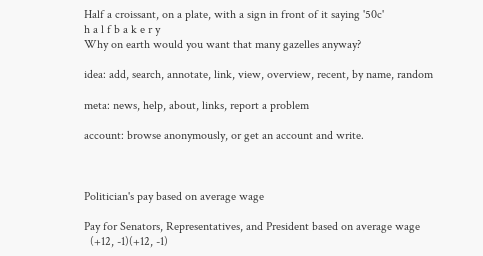Half a croissant, on a plate, with a sign in front of it saying '50c'
h a l f b a k e r y
Why on earth would you want that many gazelles anyway?

idea: add, search, annotate, link, view, overview, recent, by name, random

meta: news, help, about, links, report a problem

account: browse anonymously, or get an account and write.



Politician's pay based on average wage

Pay for Senators, Representatives, and President based on average wage
  (+12, -1)(+12, -1)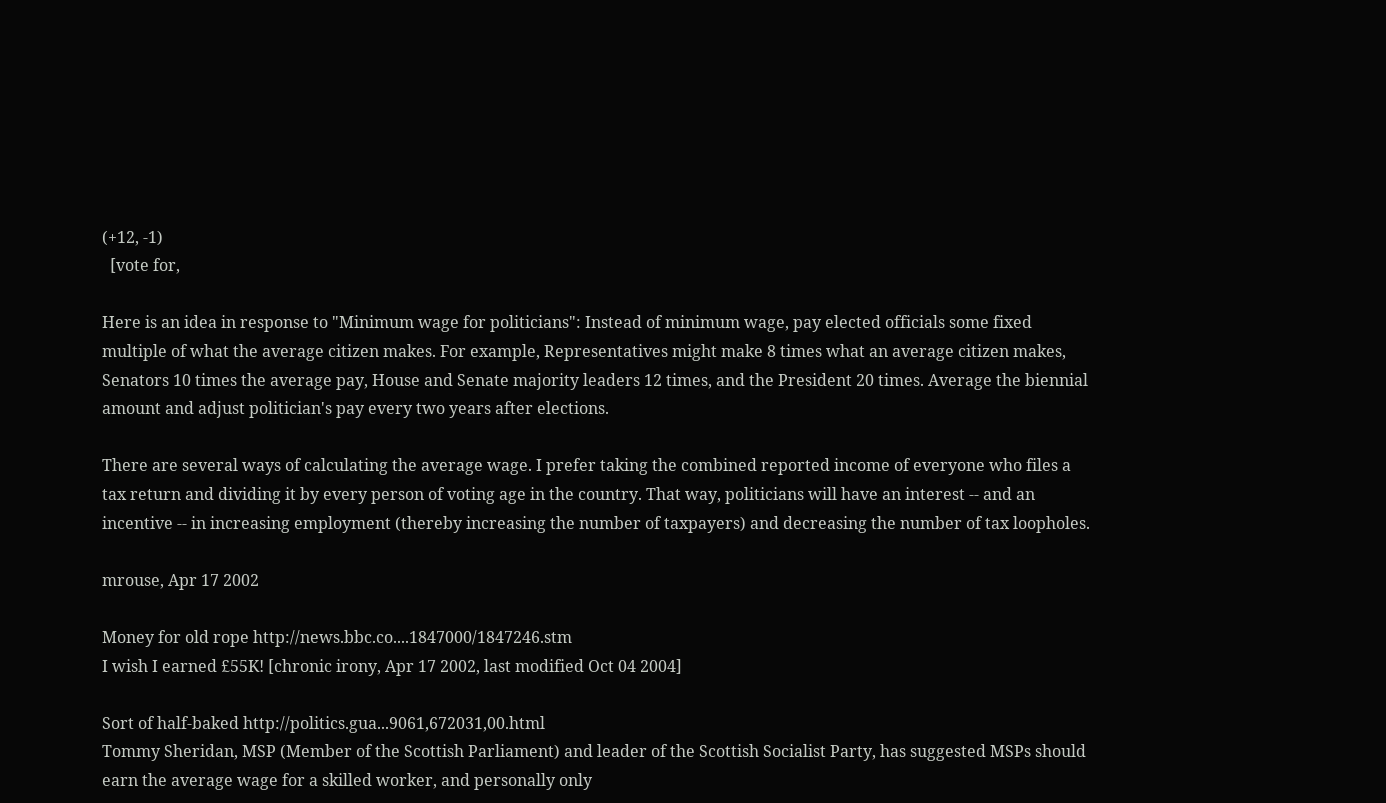(+12, -1)
  [vote for,

Here is an idea in response to "Minimum wage for politicians": Instead of minimum wage, pay elected officials some fixed multiple of what the average citizen makes. For example, Representatives might make 8 times what an average citizen makes, Senators 10 times the average pay, House and Senate majority leaders 12 times, and the President 20 times. Average the biennial amount and adjust politician's pay every two years after elections.

There are several ways of calculating the average wage. I prefer taking the combined reported income of everyone who files a tax return and dividing it by every person of voting age in the country. That way, politicians will have an interest -- and an incentive -- in increasing employment (thereby increasing the number of taxpayers) and decreasing the number of tax loopholes.

mrouse, Apr 17 2002

Money for old rope http://news.bbc.co....1847000/1847246.stm
I wish I earned £55K! [chronic irony, Apr 17 2002, last modified Oct 04 2004]

Sort of half-baked http://politics.gua...9061,672031,00.html
Tommy Sheridan, MSP (Member of the Scottish Parliament) and leader of the Scottish Socialist Party, has suggested MSPs should earn the average wage for a skilled worker, and personally only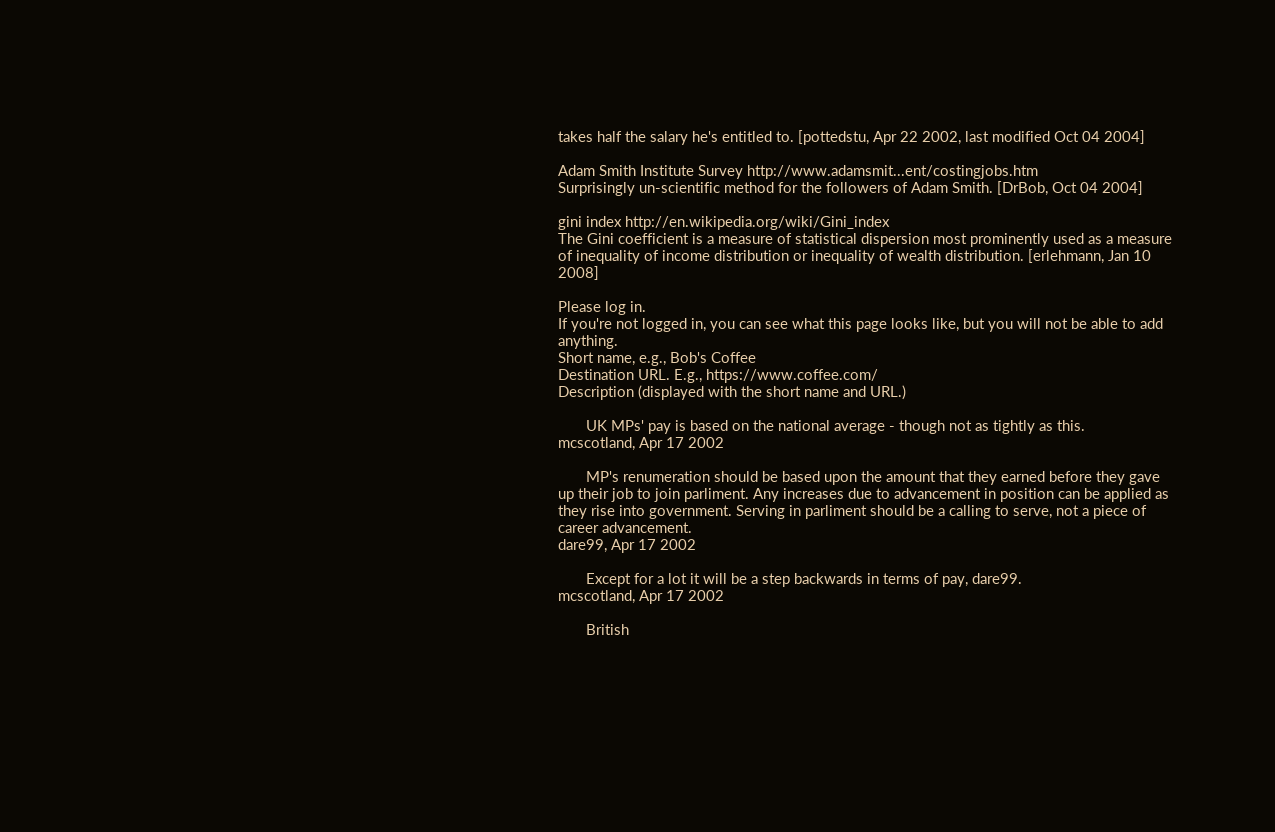takes half the salary he's entitled to. [pottedstu, Apr 22 2002, last modified Oct 04 2004]

Adam Smith Institute Survey http://www.adamsmit...ent/costingjobs.htm
Surprisingly un-scientific method for the followers of Adam Smith. [DrBob, Oct 04 2004]

gini index http://en.wikipedia.org/wiki/Gini_index
The Gini coefficient is a measure of statistical dispersion most prominently used as a measure of inequality of income distribution or inequality of wealth distribution. [erlehmann, Jan 10 2008]

Please log in.
If you're not logged in, you can see what this page looks like, but you will not be able to add anything.
Short name, e.g., Bob's Coffee
Destination URL. E.g., https://www.coffee.com/
Description (displayed with the short name and URL.)

       UK MPs' pay is based on the national average - though not as tightly as this.
mcscotland, Apr 17 2002

       MP's renumeration should be based upon the amount that they earned before they gave up their job to join parliment. Any increases due to advancement in position can be applied as they rise into government. Serving in parliment should be a calling to serve, not a piece of career advancement.
dare99, Apr 17 2002

       Except for a lot it will be a step backwards in terms of pay, dare99.
mcscotland, Apr 17 2002

       British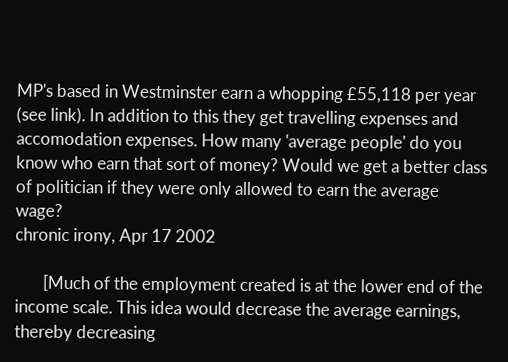MP's based in Westminster earn a whopping £55,118 per year (see link). In addition to this they get travelling expenses and accomodation expenses. How many 'average people' do you know who earn that sort of money? Would we get a better class of politician if they were only allowed to earn the average wage?
chronic irony, Apr 17 2002

       [Much of the employment created is at the lower end of the income scale. This idea would decrease the average earnings, thereby decreasing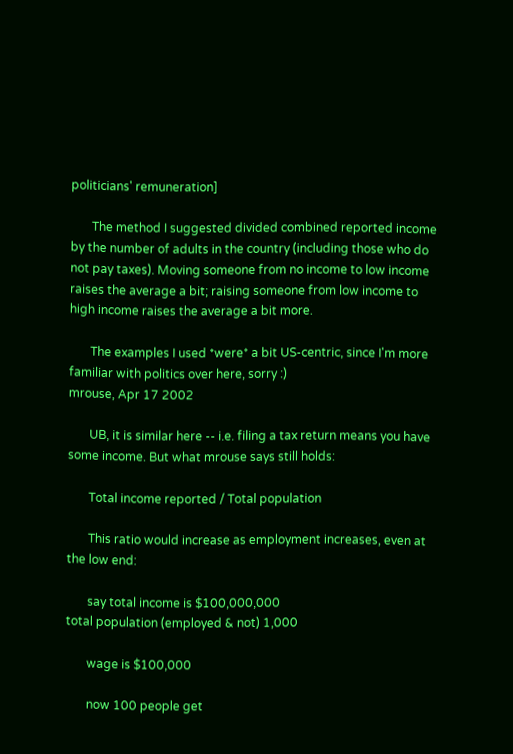politicians' remuneration]

       The method I suggested divided combined reported income by the number of adults in the country (including those who do not pay taxes). Moving someone from no income to low income raises the average a bit; raising someone from low income to high income raises the average a bit more.

       The examples I used *were* a bit US-centric, since I'm more familiar with politics over here, sorry :)
mrouse, Apr 17 2002

       UB, it is similar here -- i.e. filing a tax return means you have some income. But what mrouse says still holds:

       Total income reported / Total population

       This ratio would increase as employment increases, even at the low end:

       say total income is $100,000,000
total population (employed & not) 1,000

       wage is $100,000

       now 100 people get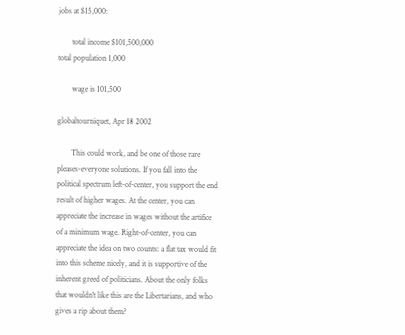jobs at $15,000:

       total income $101,500,000
total population 1,000

       wage is 101,500

globaltourniquet, Apr 18 2002

       This could work, and be one of those rare pleases-everyone solutions. If you fall into the political spectrum left-of-center, you support the end result of higher wages. At the center, you can appreciate the increase in wages without the artifice of a minimum wage. Right-of-center, you can appreciate the idea on two counts: a flat tax would fit into this scheme nicely, and it is supportive of the inherent greed of politicians. About the only folks that wouldn't like this are the Libertarians, and who gives a rip about them?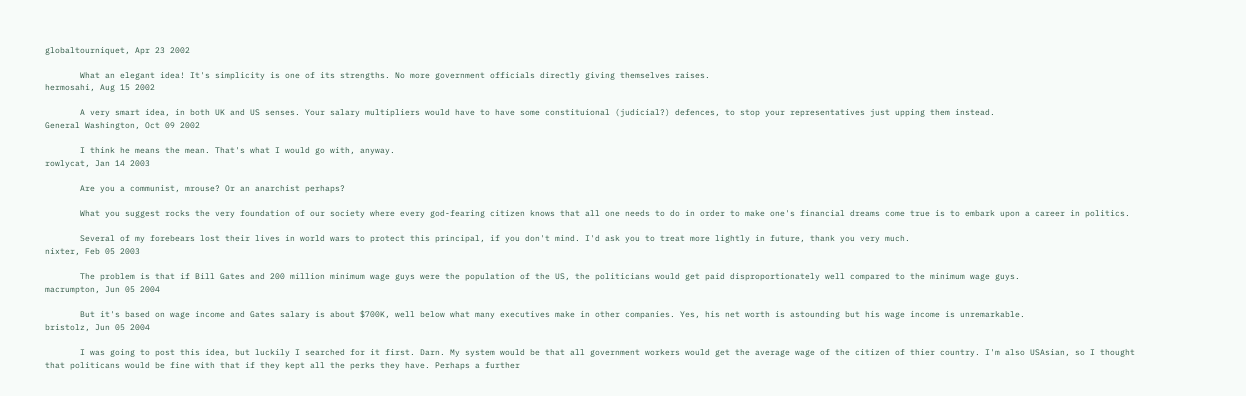globaltourniquet, Apr 23 2002

       What an elegant idea! It's simplicity is one of its strengths. No more government officials directly giving themselves raises.
hermosahi, Aug 15 2002

       A very smart idea, in both UK and US senses. Your salary multipliers would have to have some constituional (judicial?) defences, to stop your representatives just upping them instead.
General Washington, Oct 09 2002

       I think he means the mean. That's what I would go with, anyway.
rowlycat, Jan 14 2003

       Are you a communist, mrouse? Or an anarchist perhaps?

       What you suggest rocks the very foundation of our society where every god-fearing citizen knows that all one needs to do in order to make one's financial dreams come true is to embark upon a career in politics.

       Several of my forebears lost their lives in world wars to protect this principal, if you don't mind. I'd ask you to treat more lightly in future, thank you very much.
nixter, Feb 05 2003

       The problem is that if Bill Gates and 200 million minimum wage guys were the population of the US, the politicians would get paid disproportionately well compared to the minimum wage guys.
macrumpton, Jun 05 2004

       But it's based on wage income and Gates salary is about $700K, well below what many executives make in other companies. Yes, his net worth is astounding but his wage income is unremarkable.
bristolz, Jun 05 2004

       I was going to post this idea, but luckily I searched for it first. Darn. My system would be that all government workers would get the average wage of the citizen of thier country. I'm also USAsian, so I thought that politicans would be fine with that if they kept all the perks they have. Perhaps a further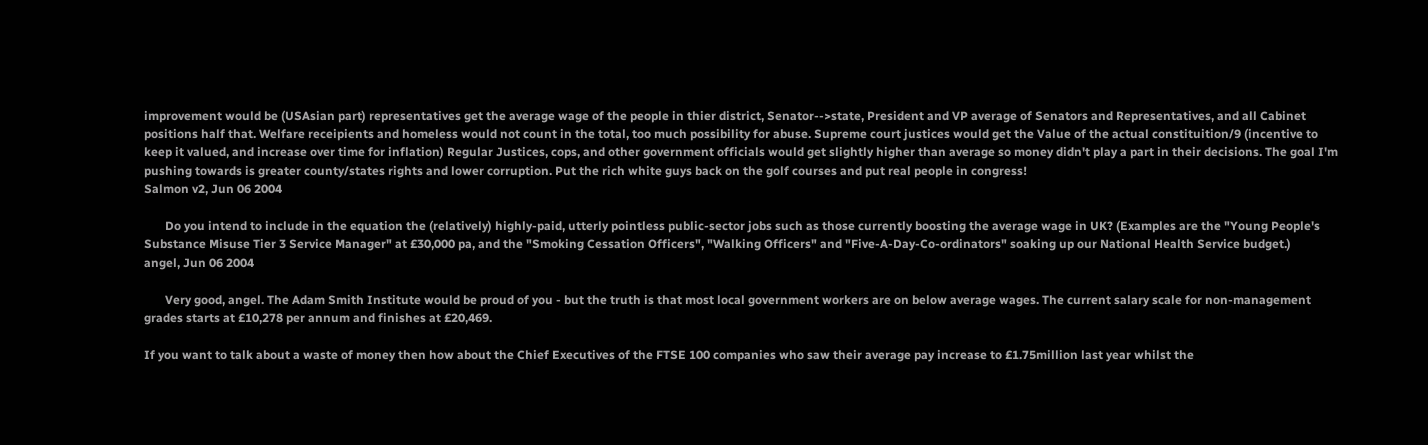improvement would be (USAsian part) representatives get the average wage of the people in thier district, Senator-->state, President and VP average of Senators and Representatives, and all Cabinet positions half that. Welfare receipients and homeless would not count in the total, too much possibility for abuse. Supreme court justices would get the Value of the actual constituition/9 (incentive to keep it valued, and increase over time for inflation) Regular Justices, cops, and other government officials would get slightly higher than average so money didn't play a part in their decisions. The goal I'm pushing towards is greater county/states rights and lower corruption. Put the rich white guys back on the golf courses and put real people in congress!
Salmon v2, Jun 06 2004

       Do you intend to include in the equation the (relatively) highly-paid, utterly pointless public-sector jobs such as those currently boosting the average wage in UK? (Examples are the "Young People's Substance Misuse Tier 3 Service Manager" at £30,000 pa, and the "Smoking Cessation Officers", "Walking Officers" and "Five-A-Day-Co-ordinators" soaking up our National Health Service budget.)
angel, Jun 06 2004

       Very good, angel. The Adam Smith Institute would be proud of you - but the truth is that most local government workers are on below average wages. The current salary scale for non-management grades starts at £10,278 per annum and finishes at £20,469.

If you want to talk about a waste of money then how about the Chief Executives of the FTSE 100 companies who saw their average pay increase to £1.75million last year whilst the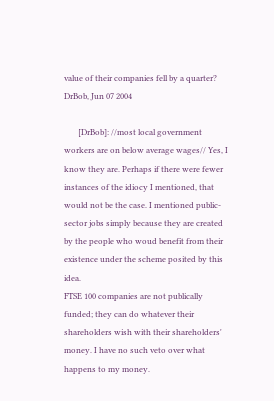value of their companies fell by a quarter?
DrBob, Jun 07 2004

       [DrBob]: //most local government workers are on below average wages// Yes, I know they are. Perhaps if there were fewer instances of the idiocy I mentioned, that would not be the case. I mentioned public-sector jobs simply because they are created by the people who woud benefit from their existence under the scheme posited by this idea.
FTSE 100 companies are not publically funded; they can do whatever their shareholders wish with their shareholders' money. I have no such veto over what happens to my money.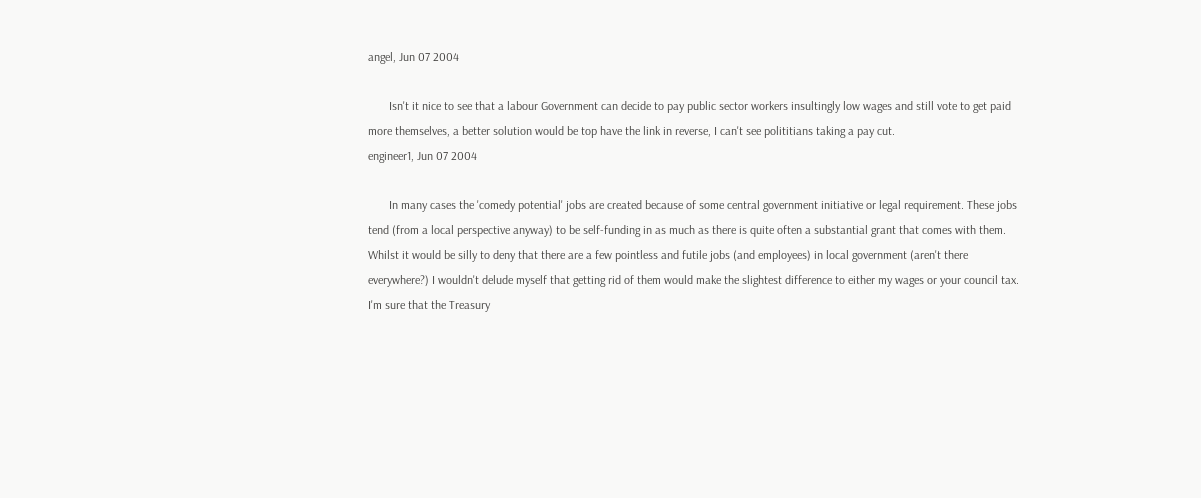angel, Jun 07 2004

       Isn't it nice to see that a labour Government can decide to pay public sector workers insultingly low wages and still vote to get paid more themselves, a better solution would be top have the link in reverse, I can't see polititians taking a pay cut.
engineer1, Jun 07 2004

       In many cases the 'comedy potential' jobs are created because of some central government initiative or legal requirement. These jobs tend (from a local perspective anyway) to be self-funding in as much as there is quite often a substantial grant that comes with them. Whilst it would be silly to deny that there are a few pointless and futile jobs (and employees) in local government (aren't there everywhere?) I wouldn't delude myself that getting rid of them would make the slightest difference to either my wages or your council tax. I'm sure that the Treasury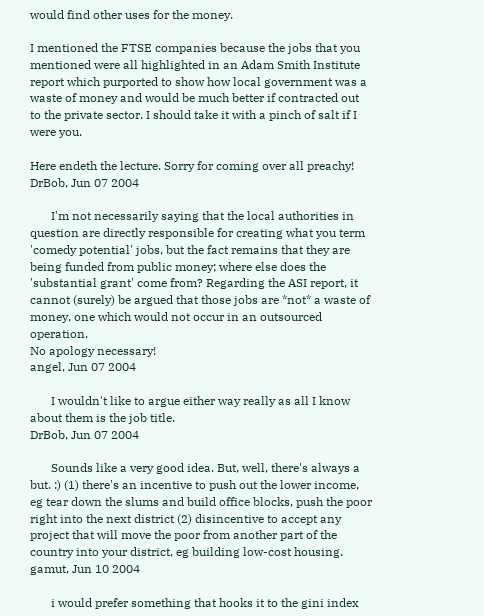would find other uses for the money.

I mentioned the FTSE companies because the jobs that you mentioned were all highlighted in an Adam Smith Institute report which purported to show how local government was a waste of money and would be much better if contracted out to the private sector. I should take it with a pinch of salt if I were you.

Here endeth the lecture. Sorry for coming over all preachy!
DrBob, Jun 07 2004

       I'm not necessarily saying that the local authorities in question are directly responsible for creating what you term 'comedy potential' jobs, but the fact remains that they are being funded from public money; where else does the 'substantial grant' come from? Regarding the ASI report, it cannot (surely) be argued that those jobs are *not* a waste of money, one which would not occur in an outsourced operation.
No apology necessary!
angel, Jun 07 2004

       I wouldn't like to argue either way really as all I know about them is the job title.
DrBob, Jun 07 2004

       Sounds like a very good idea. But, well, there's always a but. :) (1) there's an incentive to push out the lower income, eg tear down the slums and build office blocks, push the poor right into the next district (2) disincentive to accept any project that will move the poor from another part of the country into your district, eg building low-cost housing.
gamut, Jun 10 2004

       i would prefer something that hooks it to the gini index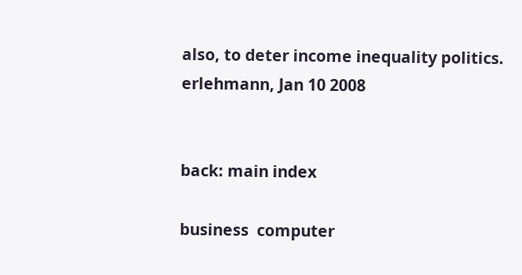also, to deter income inequality politics.
erlehmann, Jan 10 2008


back: main index

business  computer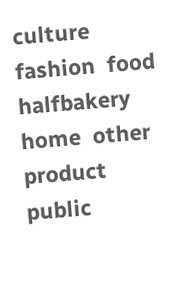culture  fashion  food  halfbakery  home  other  product  public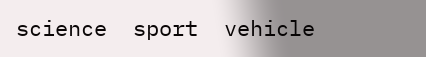science  sport  vehicle